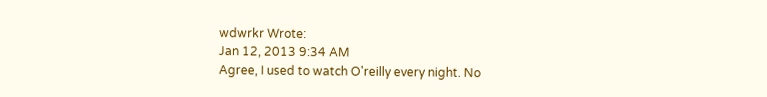wdwrkr Wrote:
Jan 12, 2013 9:34 AM
Agree, I used to watch O'reilly every night. No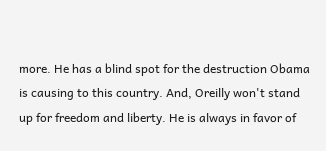more. He has a blind spot for the destruction Obama is causing to this country. And, Oreilly won't stand up for freedom and liberty. He is always in favor of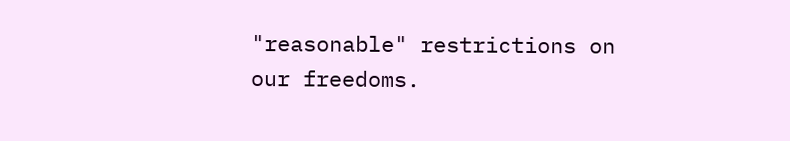"reasonable" restrictions on our freedoms.